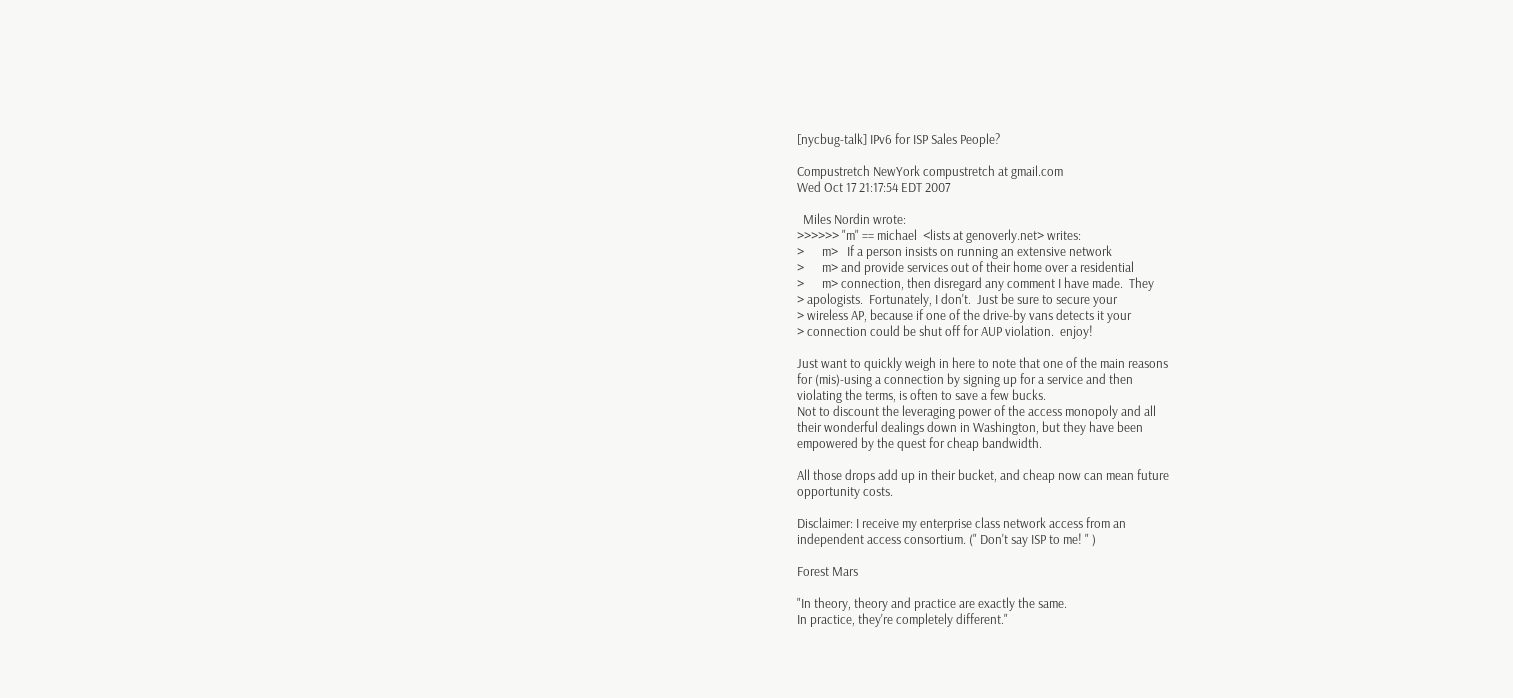[nycbug-talk] IPv6 for ISP Sales People?

Compustretch NewYork compustretch at gmail.com
Wed Oct 17 21:17:54 EDT 2007

  Miles Nordin wrote:
>>>>>> "m" == michael  <lists at genoverly.net> writes:
>      m>   If a person insists on running an extensive network
>      m> and provide services out of their home over a residential
>      m> connection, then disregard any comment I have made.  They
> apologists.  Fortunately, I don't.  Just be sure to secure your
> wireless AP, because if one of the drive-by vans detects it your
> connection could be shut off for AUP violation.  enjoy!

Just want to quickly weigh in here to note that one of the main reasons
for (mis)-using a connection by signing up for a service and then
violating the terms, is often to save a few bucks.
Not to discount the leveraging power of the access monopoly and all
their wonderful dealings down in Washington, but they have been
empowered by the quest for cheap bandwidth.

All those drops add up in their bucket, and cheap now can mean future
opportunity costs.

Disclaimer: I receive my enterprise class network access from an
independent access consortium. (" Don't say ISP to me! " )

Forest Mars

"In theory, theory and practice are exactly the same.
In practice, they're completely different."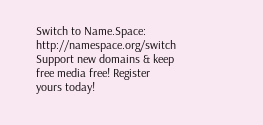Switch to Name.Space: http://namespace.org/switch
Support new domains & keep free media free! Register yours today!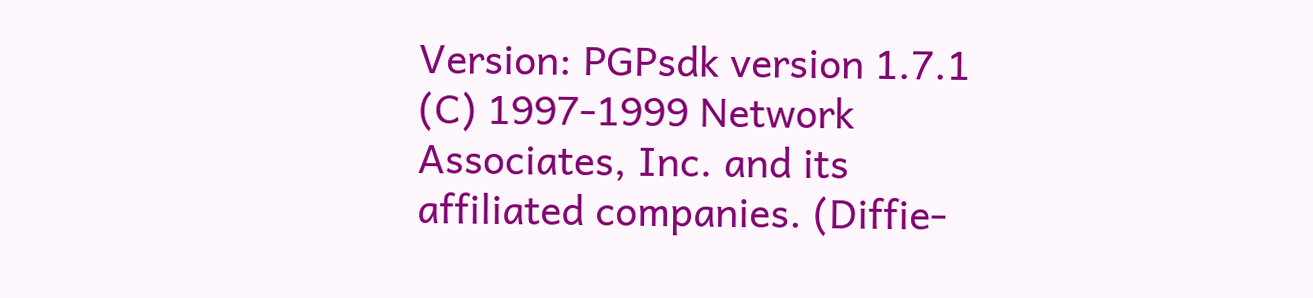Version: PGPsdk version 1.7.1 (C) 1997-1999 Network Associates, Inc. and its affiliated companies. (Diffie-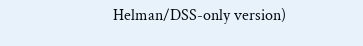Helman/DSS-only version)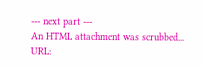--- next part ---
An HTML attachment was scrubbed...
URL: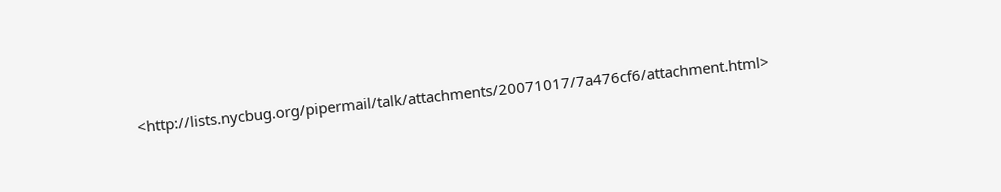<http://lists.nycbug.org/pipermail/talk/attachments/20071017/7a476cf6/attachment.html>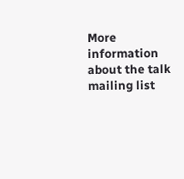More information about the talk mailing list